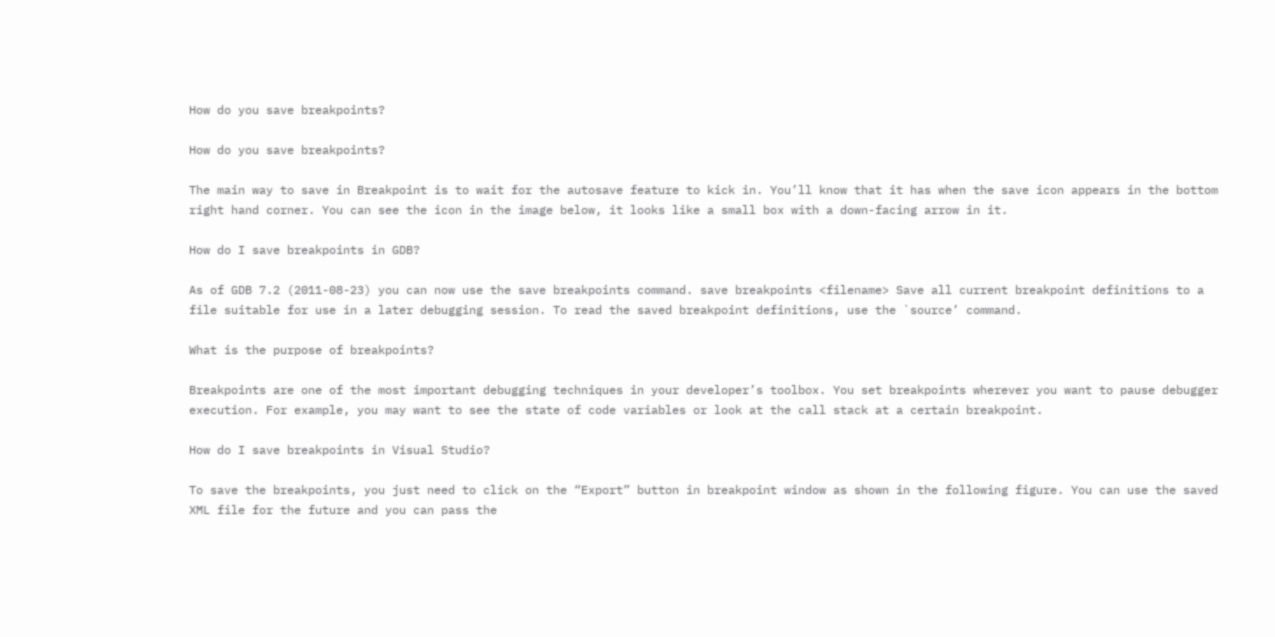How do you save breakpoints?

How do you save breakpoints?

The main way to save in Breakpoint is to wait for the autosave feature to kick in. You’ll know that it has when the save icon appears in the bottom right hand corner. You can see the icon in the image below, it looks like a small box with a down-facing arrow in it.

How do I save breakpoints in GDB?

As of GDB 7.2 (2011-08-23) you can now use the save breakpoints command. save breakpoints <filename> Save all current breakpoint definitions to a file suitable for use in a later debugging session. To read the saved breakpoint definitions, use the `source’ command.

What is the purpose of breakpoints?

Breakpoints are one of the most important debugging techniques in your developer’s toolbox. You set breakpoints wherever you want to pause debugger execution. For example, you may want to see the state of code variables or look at the call stack at a certain breakpoint.

How do I save breakpoints in Visual Studio?

To save the breakpoints, you just need to click on the “Export” button in breakpoint window as shown in the following figure. You can use the saved XML file for the future and you can pass the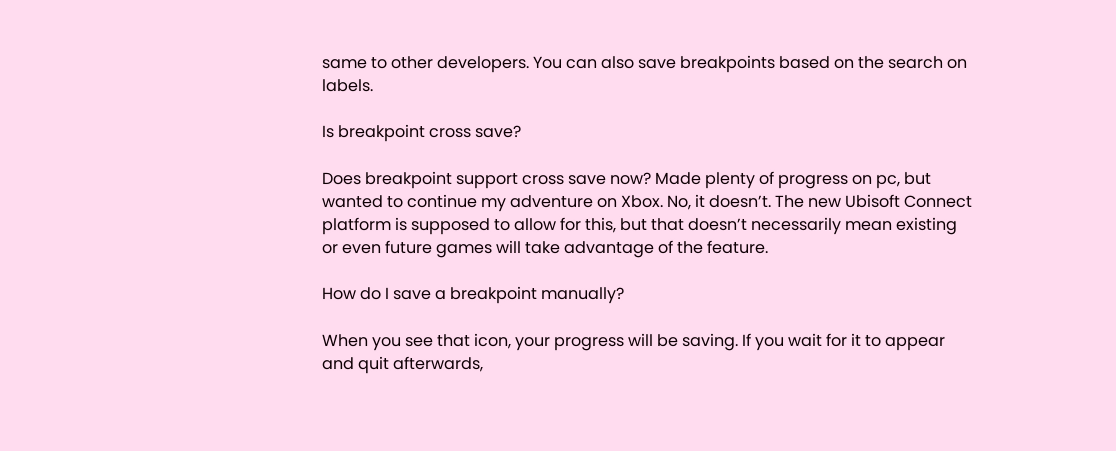same to other developers. You can also save breakpoints based on the search on labels.

Is breakpoint cross save?

Does breakpoint support cross save now? Made plenty of progress on pc, but wanted to continue my adventure on Xbox. No, it doesn’t. The new Ubisoft Connect platform is supposed to allow for this, but that doesn’t necessarily mean existing or even future games will take advantage of the feature.

How do I save a breakpoint manually?

When you see that icon, your progress will be saving. If you wait for it to appear and quit afterwards,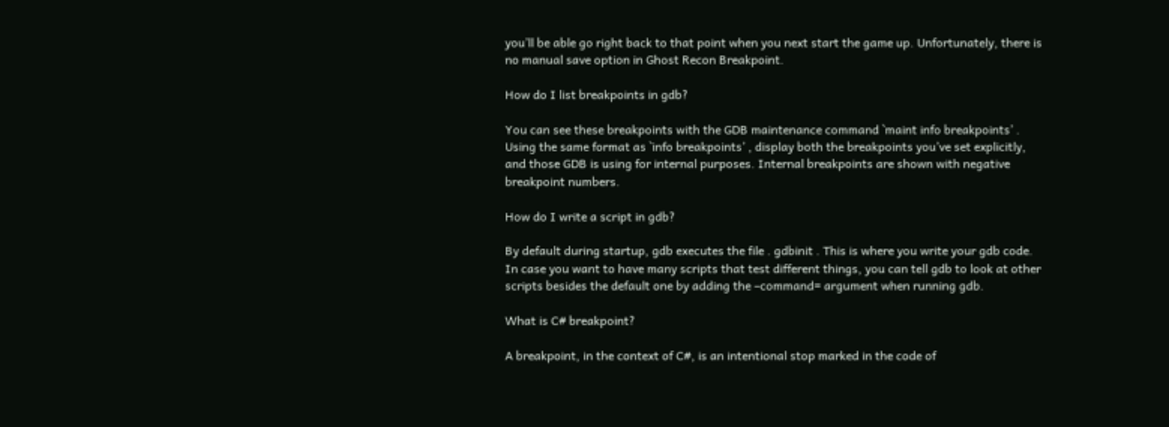you’ll be able go right back to that point when you next start the game up. Unfortunately, there is no manual save option in Ghost Recon Breakpoint.

How do I list breakpoints in gdb?

You can see these breakpoints with the GDB maintenance command `maint info breakpoints’ . Using the same format as `info breakpoints’ , display both the breakpoints you’ve set explicitly, and those GDB is using for internal purposes. Internal breakpoints are shown with negative breakpoint numbers.

How do I write a script in gdb?

By default during startup, gdb executes the file . gdbinit . This is where you write your gdb code. In case you want to have many scripts that test different things, you can tell gdb to look at other scripts besides the default one by adding the –command= argument when running gdb.

What is C# breakpoint?

A breakpoint, in the context of C#, is an intentional stop marked in the code of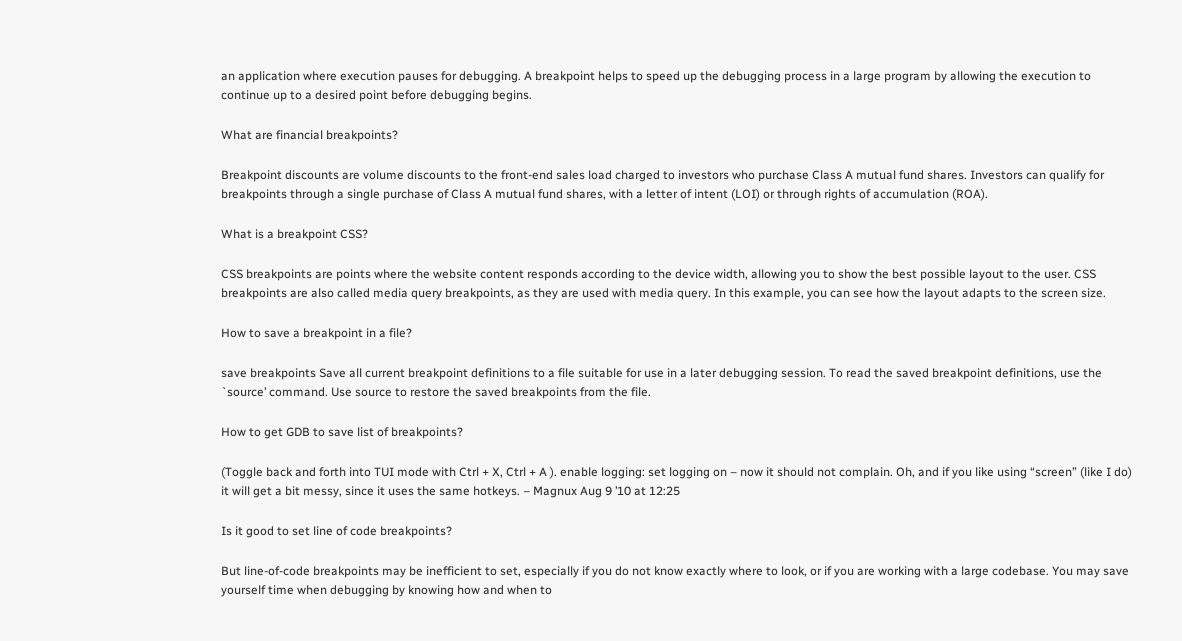an application where execution pauses for debugging. A breakpoint helps to speed up the debugging process in a large program by allowing the execution to continue up to a desired point before debugging begins.

What are financial breakpoints?

Breakpoint discounts are volume discounts to the front-end sales load charged to investors who purchase Class A mutual fund shares. Investors can qualify for breakpoints through a single purchase of Class A mutual fund shares, with a letter of intent (LOI) or through rights of accumulation (ROA).

What is a breakpoint CSS?

CSS breakpoints are points where the website content responds according to the device width, allowing you to show the best possible layout to the user. CSS breakpoints are also called media query breakpoints, as they are used with media query. In this example, you can see how the layout adapts to the screen size.

How to save a breakpoint in a file?

save breakpoints Save all current breakpoint definitions to a file suitable for use in a later debugging session. To read the saved breakpoint definitions, use the `source’ command. Use source to restore the saved breakpoints from the file.

How to get GDB to save list of breakpoints?

(Toggle back and forth into TUI mode with Ctrl + X, Ctrl + A ). enable logging: set logging on – now it should not complain. Oh, and if you like using “screen” (like I do) it will get a bit messy, since it uses the same hotkeys. – Magnux Aug 9 ’10 at 12:25

Is it good to set line of code breakpoints?

But line-of-code breakpoints may be inefficient to set, especially if you do not know exactly where to look, or if you are working with a large codebase. You may save yourself time when debugging by knowing how and when to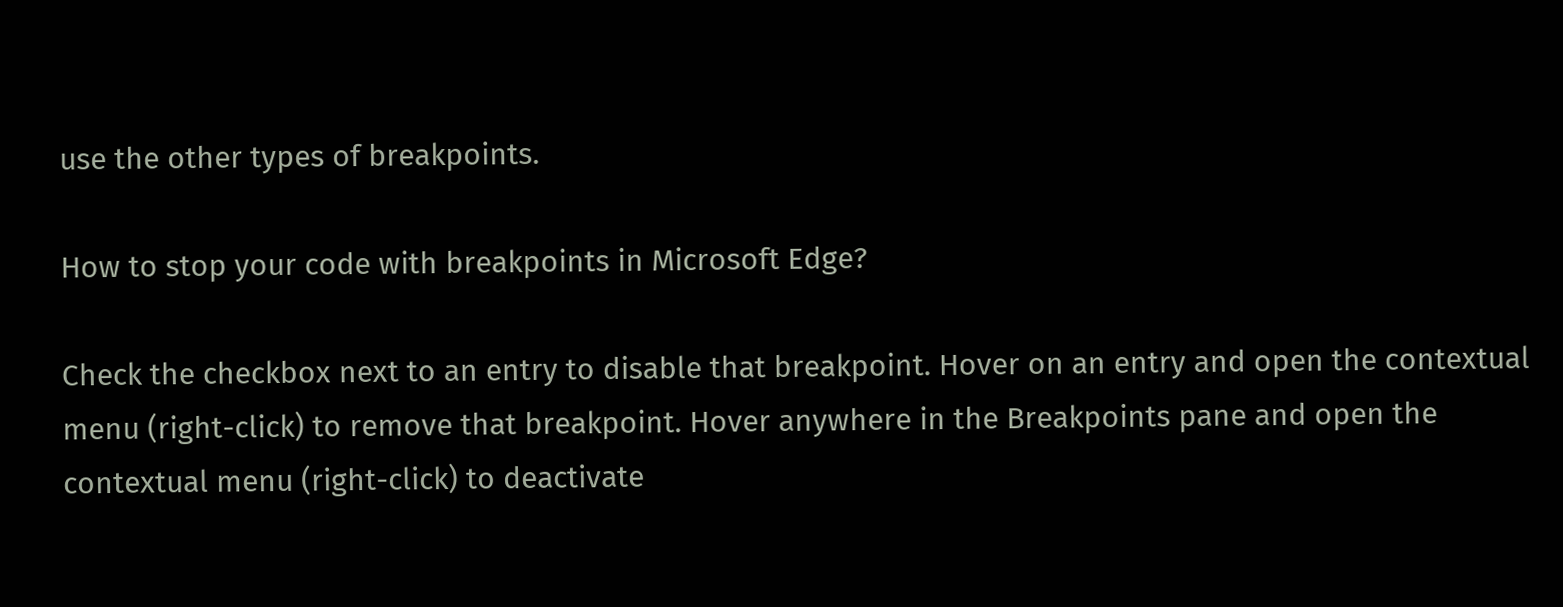use the other types of breakpoints.

How to stop your code with breakpoints in Microsoft Edge?

Check the checkbox next to an entry to disable that breakpoint. Hover on an entry and open the contextual menu (right-click) to remove that breakpoint. Hover anywhere in the Breakpoints pane and open the contextual menu (right-click) to deactivate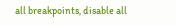all breakpoints, disable all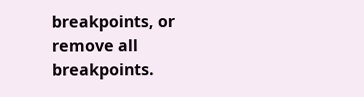breakpoints, or remove all breakpoints.